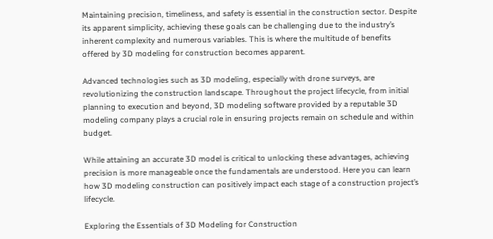Maintaining precision, timeliness, and safety is essential in the construction sector. Despite its apparent simplicity, achieving these goals can be challenging due to the industry’s inherent complexity and numerous variables. This is where the multitude of benefits offered by 3D modeling for construction becomes apparent.

Advanced technologies such as 3D modeling, especially with drone surveys, are revolutionizing the construction landscape. Throughout the project lifecycle, from initial planning to execution and beyond, 3D modeling software provided by a reputable 3D modeling company plays a crucial role in ensuring projects remain on schedule and within budget.

While attaining an accurate 3D model is critical to unlocking these advantages, achieving precision is more manageable once the fundamentals are understood. Here you can learn how 3D modeling construction can positively impact each stage of a construction project’s lifecycle.

Exploring the Essentials of 3D Modeling for Construction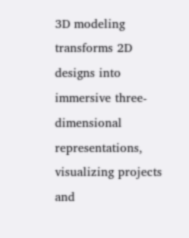3D modeling transforms 2D designs into immersive three-dimensional representations, visualizing projects and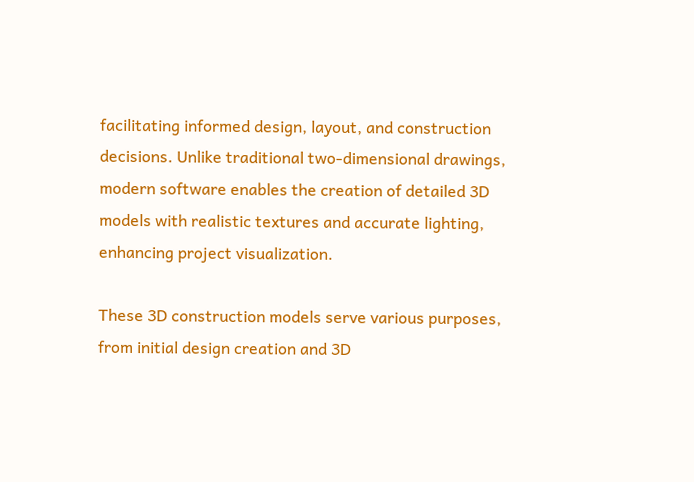facilitating informed design, layout, and construction decisions. Unlike traditional two-dimensional drawings, modern software enables the creation of detailed 3D models with realistic textures and accurate lighting, enhancing project visualization.

These 3D construction models serve various purposes, from initial design creation and 3D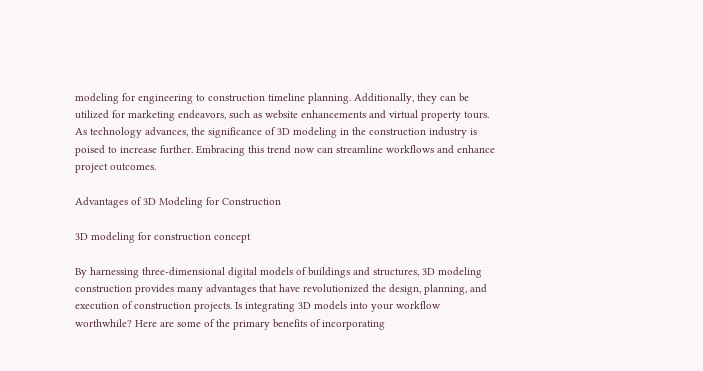modeling for engineering to construction timeline planning. Additionally, they can be utilized for marketing endeavors, such as website enhancements and virtual property tours. As technology advances, the significance of 3D modeling in the construction industry is poised to increase further. Embracing this trend now can streamline workflows and enhance project outcomes.

Advantages of 3D Modeling for Construction

3D modeling for construction concept

By harnessing three-dimensional digital models of buildings and structures, 3D modeling construction provides many advantages that have revolutionized the design, planning, and execution of construction projects. Is integrating 3D models into your workflow worthwhile? Here are some of the primary benefits of incorporating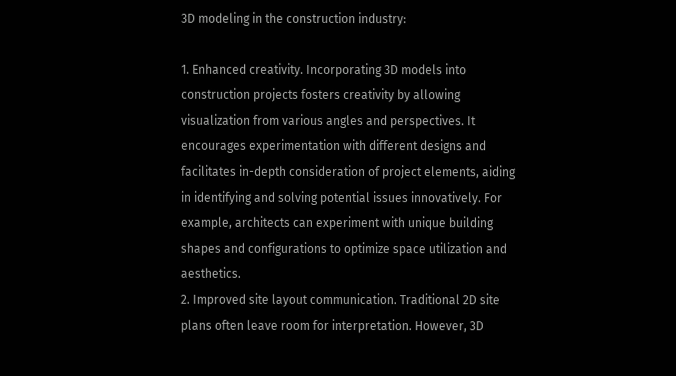3D modeling in the construction industry:

1. Enhanced creativity. Incorporating 3D models into construction projects fosters creativity by allowing visualization from various angles and perspectives. It encourages experimentation with different designs and facilitates in-depth consideration of project elements, aiding in identifying and solving potential issues innovatively. For example, architects can experiment with unique building shapes and configurations to optimize space utilization and aesthetics.
2. Improved site layout communication. Traditional 2D site plans often leave room for interpretation. However, 3D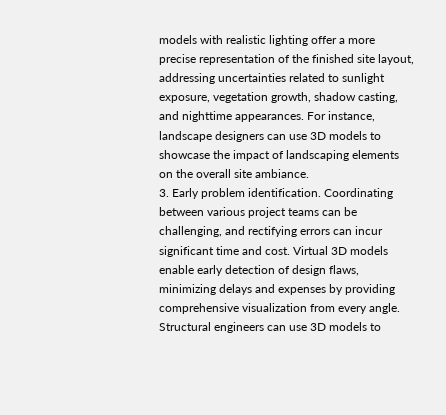models with realistic lighting offer a more precise representation of the finished site layout, addressing uncertainties related to sunlight exposure, vegetation growth, shadow casting, and nighttime appearances. For instance, landscape designers can use 3D models to showcase the impact of landscaping elements on the overall site ambiance.
3. Early problem identification. Coordinating between various project teams can be challenging, and rectifying errors can incur significant time and cost. Virtual 3D models enable early detection of design flaws, minimizing delays and expenses by providing comprehensive visualization from every angle. Structural engineers can use 3D models to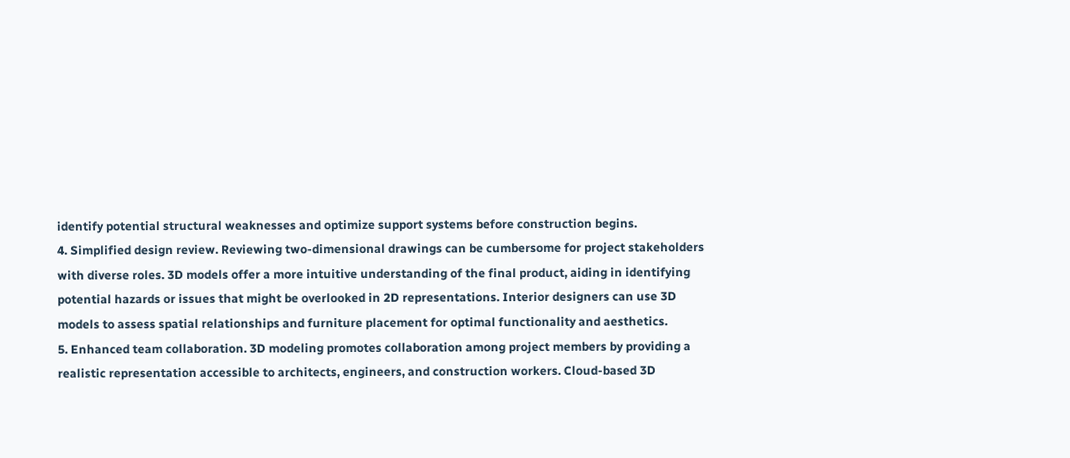identify potential structural weaknesses and optimize support systems before construction begins.
4. Simplified design review. Reviewing two-dimensional drawings can be cumbersome for project stakeholders with diverse roles. 3D models offer a more intuitive understanding of the final product, aiding in identifying potential hazards or issues that might be overlooked in 2D representations. Interior designers can use 3D models to assess spatial relationships and furniture placement for optimal functionality and aesthetics.
5. Enhanced team collaboration. 3D modeling promotes collaboration among project members by providing a realistic representation accessible to architects, engineers, and construction workers. Cloud-based 3D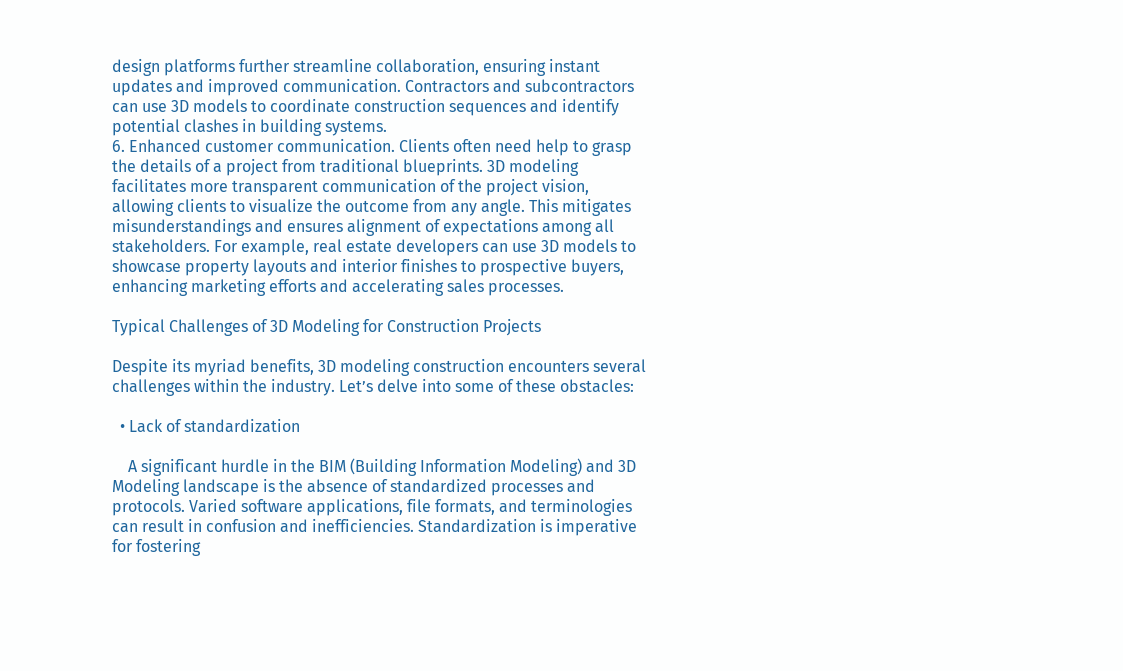design platforms further streamline collaboration, ensuring instant updates and improved communication. Contractors and subcontractors can use 3D models to coordinate construction sequences and identify potential clashes in building systems.
6. Enhanced customer communication. Clients often need help to grasp the details of a project from traditional blueprints. 3D modeling facilitates more transparent communication of the project vision, allowing clients to visualize the outcome from any angle. This mitigates misunderstandings and ensures alignment of expectations among all stakeholders. For example, real estate developers can use 3D models to showcase property layouts and interior finishes to prospective buyers, enhancing marketing efforts and accelerating sales processes.

Typical Challenges of 3D Modeling for Construction Projects

Despite its myriad benefits, 3D modeling construction encounters several challenges within the industry. Let’s delve into some of these obstacles:

  • Lack of standardization

    A significant hurdle in the BIM (Building Information Modeling) and 3D Modeling landscape is the absence of standardized processes and protocols. Varied software applications, file formats, and terminologies can result in confusion and inefficiencies. Standardization is imperative for fostering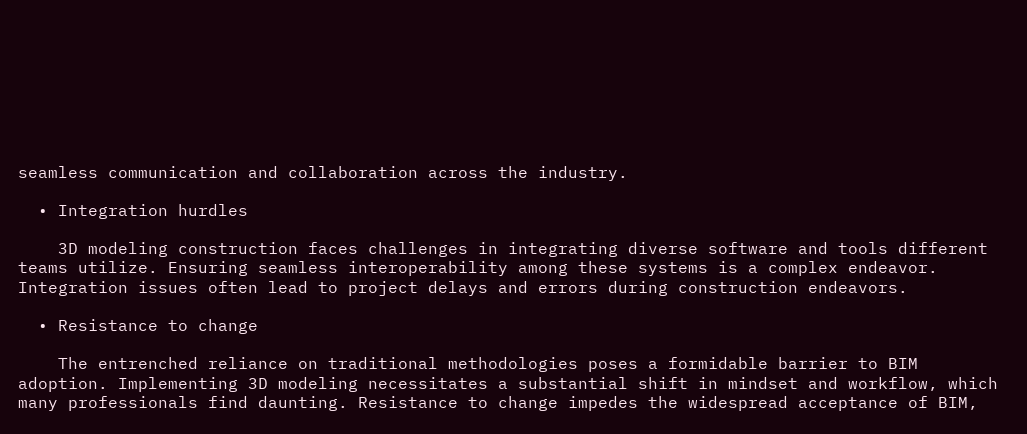seamless communication and collaboration across the industry.

  • Integration hurdles

    3D modeling construction faces challenges in integrating diverse software and tools different teams utilize. Ensuring seamless interoperability among these systems is a complex endeavor. Integration issues often lead to project delays and errors during construction endeavors.

  • Resistance to change

    The entrenched reliance on traditional methodologies poses a formidable barrier to BIM adoption. Implementing 3D modeling necessitates a substantial shift in mindset and workflow, which many professionals find daunting. Resistance to change impedes the widespread acceptance of BIM,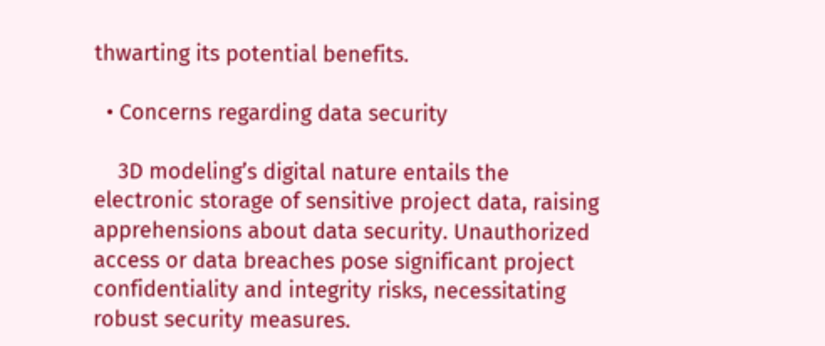thwarting its potential benefits.

  • Concerns regarding data security

    3D modeling’s digital nature entails the electronic storage of sensitive project data, raising apprehensions about data security. Unauthorized access or data breaches pose significant project confidentiality and integrity risks, necessitating robust security measures.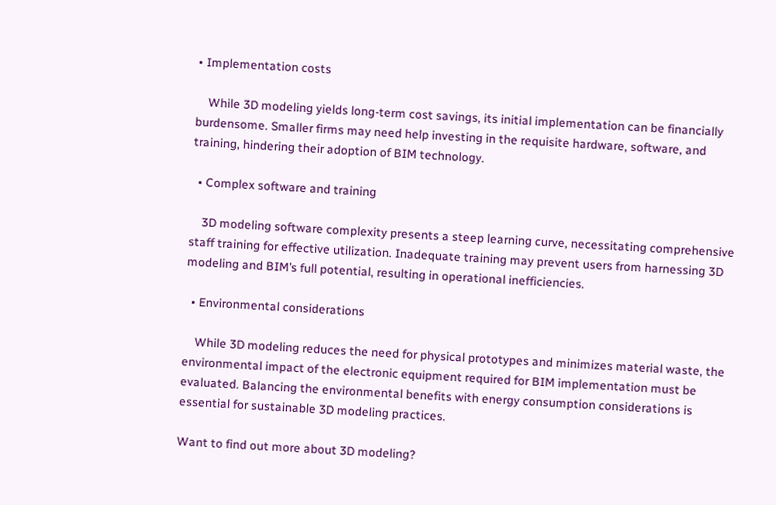• Implementation costs

    While 3D modeling yields long-term cost savings, its initial implementation can be financially burdensome. Smaller firms may need help investing in the requisite hardware, software, and training, hindering their adoption of BIM technology.

  • Complex software and training

    3D modeling software complexity presents a steep learning curve, necessitating comprehensive staff training for effective utilization. Inadequate training may prevent users from harnessing 3D modeling and BIM’s full potential, resulting in operational inefficiencies.

  • Environmental considerations

    While 3D modeling reduces the need for physical prototypes and minimizes material waste, the environmental impact of the electronic equipment required for BIM implementation must be evaluated. Balancing the environmental benefits with energy consumption considerations is essential for sustainable 3D modeling practices.

Want to find out more about 3D modeling?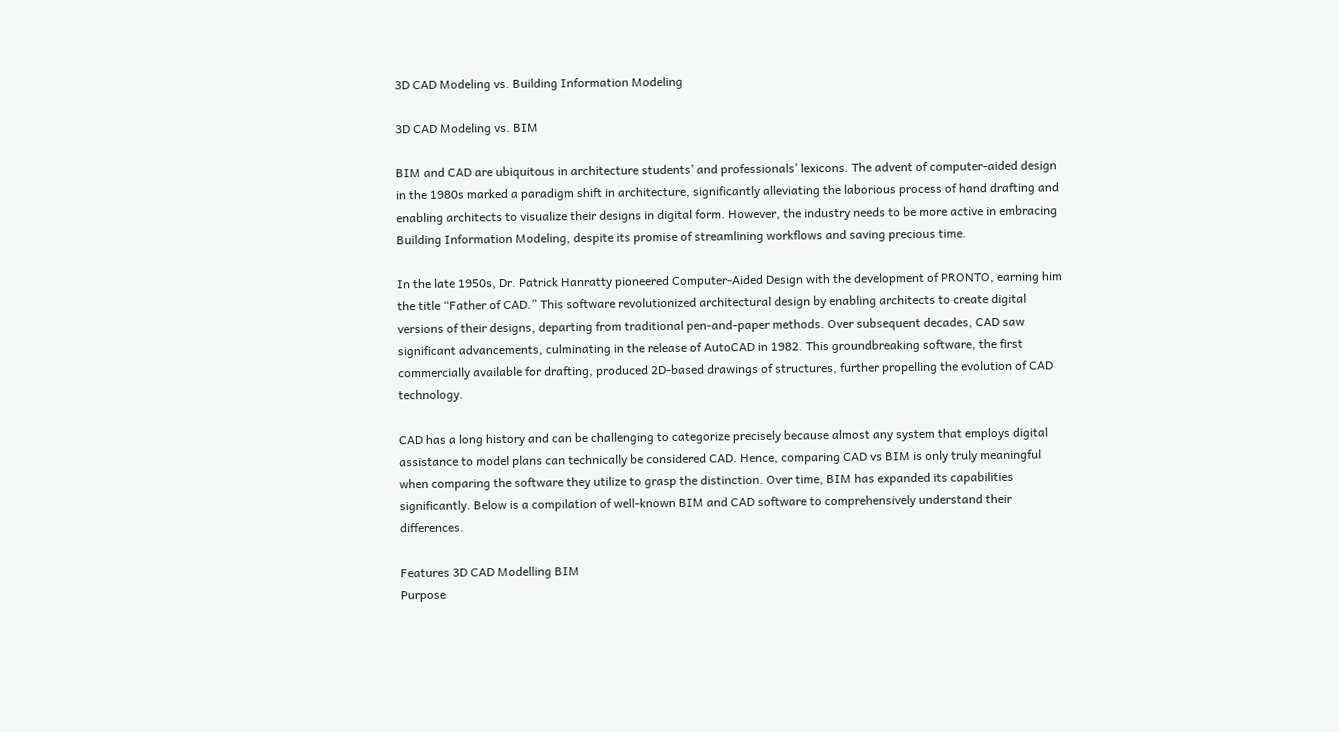3D CAD Modeling vs. Building Information Modeling

3D CAD Modeling vs. BIM

BIM and CAD are ubiquitous in architecture students’ and professionals’ lexicons. The advent of computer-aided design in the 1980s marked a paradigm shift in architecture, significantly alleviating the laborious process of hand drafting and enabling architects to visualize their designs in digital form. However, the industry needs to be more active in embracing Building Information Modeling, despite its promise of streamlining workflows and saving precious time.

In the late 1950s, Dr. Patrick Hanratty pioneered Computer-Aided Design with the development of PRONTO, earning him the title “Father of CAD.” This software revolutionized architectural design by enabling architects to create digital versions of their designs, departing from traditional pen-and-paper methods. Over subsequent decades, CAD saw significant advancements, culminating in the release of AutoCAD in 1982. This groundbreaking software, the first commercially available for drafting, produced 2D-based drawings of structures, further propelling the evolution of CAD technology.

CAD has a long history and can be challenging to categorize precisely because almost any system that employs digital assistance to model plans can technically be considered CAD. Hence, comparing CAD vs BIM is only truly meaningful when comparing the software they utilize to grasp the distinction. Over time, BIM has expanded its capabilities significantly. Below is a compilation of well-known BIM and CAD software to comprehensively understand their differences.

Features 3D CAD Modelling BIM
Purpose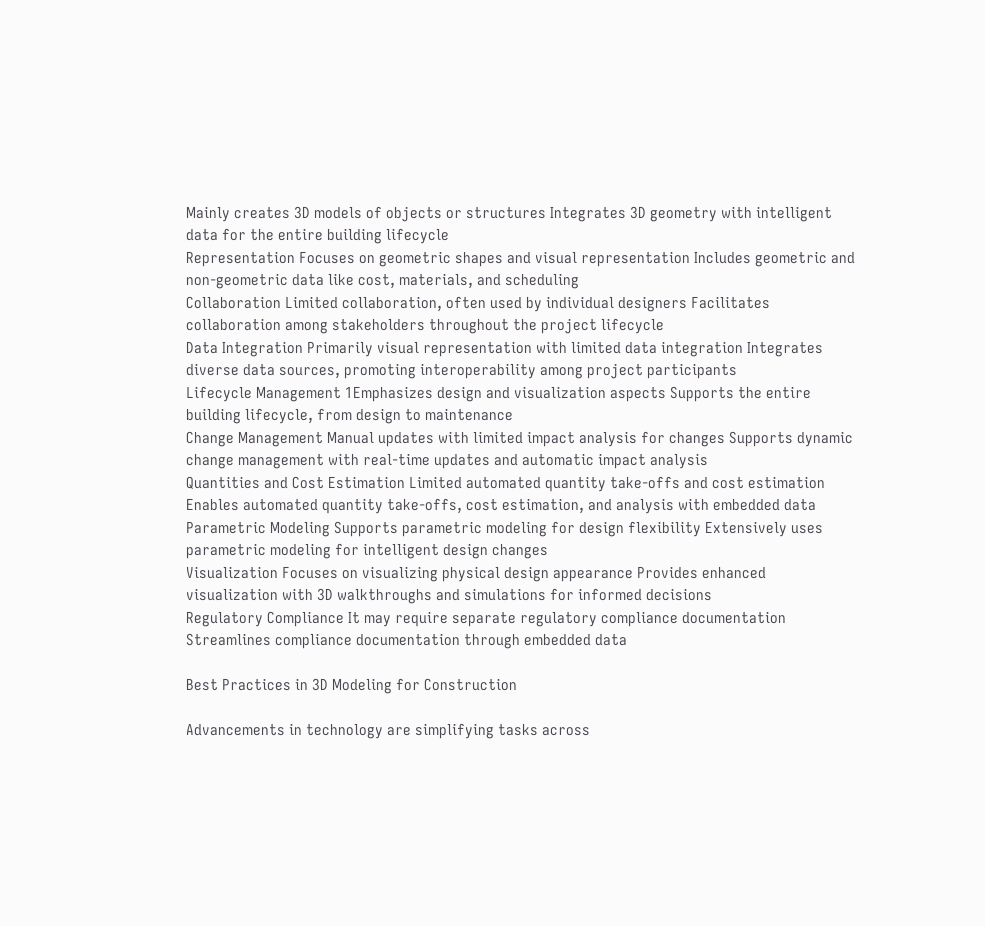Mainly creates 3D models of objects or structures Integrates 3D geometry with intelligent data for the entire building lifecycle
Representation Focuses on geometric shapes and visual representation Includes geometric and non-geometric data like cost, materials, and scheduling
Collaboration Limited collaboration, often used by individual designers Facilitates collaboration among stakeholders throughout the project lifecycle
Data Integration Primarily visual representation with limited data integration Integrates diverse data sources, promoting interoperability among project participants
Lifecycle Management 1Emphasizes design and visualization aspects Supports the entire building lifecycle, from design to maintenance
Change Management Manual updates with limited impact analysis for changes Supports dynamic change management with real-time updates and automatic impact analysis
Quantities and Cost Estimation Limited automated quantity take-offs and cost estimation Enables automated quantity take-offs, cost estimation, and analysis with embedded data
Parametric Modeling Supports parametric modeling for design flexibility Extensively uses parametric modeling for intelligent design changes
Visualization Focuses on visualizing physical design appearance Provides enhanced visualization with 3D walkthroughs and simulations for informed decisions
Regulatory Compliance It may require separate regulatory compliance documentation Streamlines compliance documentation through embedded data

Best Practices in 3D Modeling for Construction

Advancements in technology are simplifying tasks across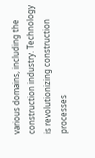various domains, including the construction industry. Technology is revolutionizing construction processes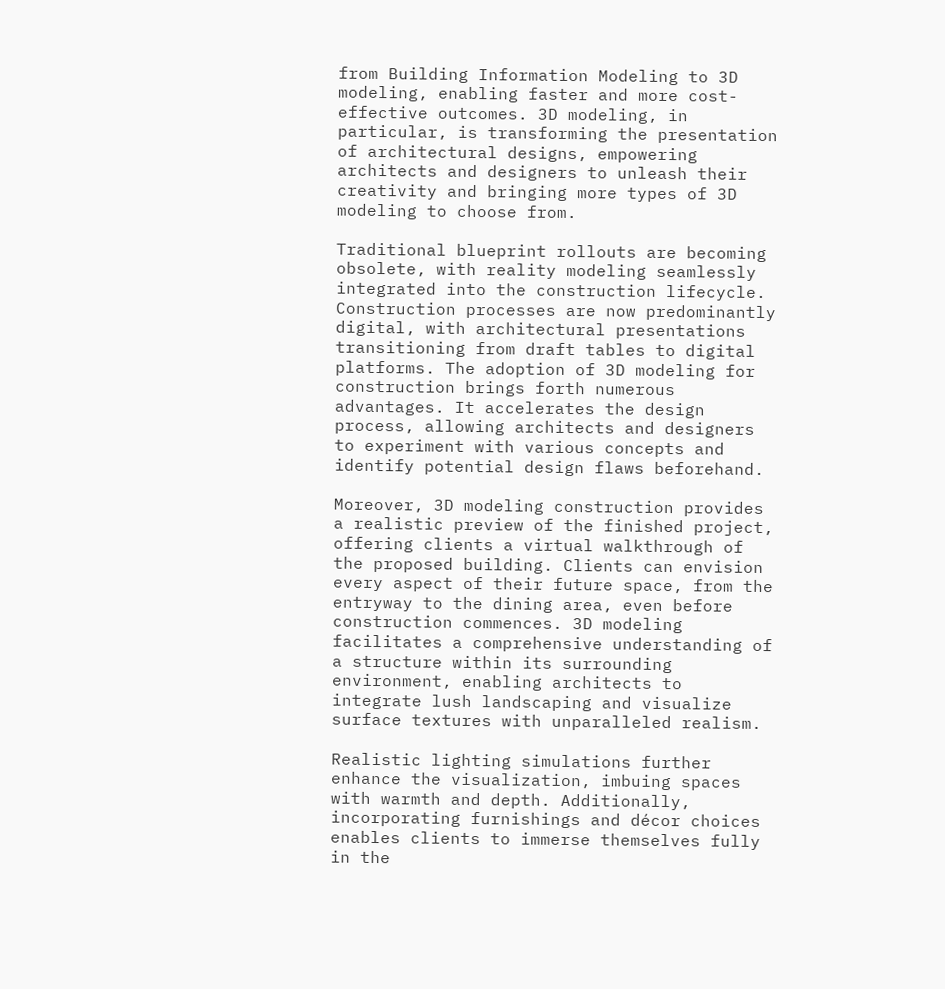from Building Information Modeling to 3D modeling, enabling faster and more cost-effective outcomes. 3D modeling, in particular, is transforming the presentation of architectural designs, empowering architects and designers to unleash their creativity and bringing more types of 3D modeling to choose from.

Traditional blueprint rollouts are becoming obsolete, with reality modeling seamlessly integrated into the construction lifecycle. Construction processes are now predominantly digital, with architectural presentations transitioning from draft tables to digital platforms. The adoption of 3D modeling for construction brings forth numerous advantages. It accelerates the design process, allowing architects and designers to experiment with various concepts and identify potential design flaws beforehand.

Moreover, 3D modeling construction provides a realistic preview of the finished project, offering clients a virtual walkthrough of the proposed building. Clients can envision every aspect of their future space, from the entryway to the dining area, even before construction commences. 3D modeling facilitates a comprehensive understanding of a structure within its surrounding environment, enabling architects to integrate lush landscaping and visualize surface textures with unparalleled realism.

Realistic lighting simulations further enhance the visualization, imbuing spaces with warmth and depth. Additionally, incorporating furnishings and décor choices enables clients to immerse themselves fully in the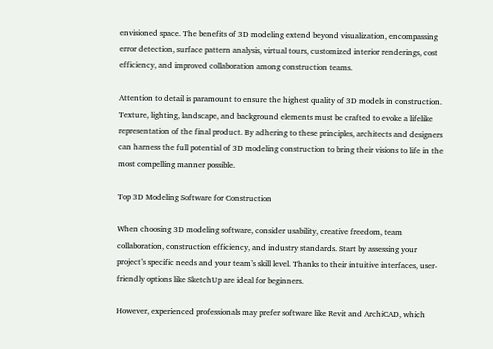envisioned space. The benefits of 3D modeling extend beyond visualization, encompassing error detection, surface pattern analysis, virtual tours, customized interior renderings, cost efficiency, and improved collaboration among construction teams.

Attention to detail is paramount to ensure the highest quality of 3D models in construction. Texture, lighting, landscape, and background elements must be crafted to evoke a lifelike representation of the final product. By adhering to these principles, architects and designers can harness the full potential of 3D modeling construction to bring their visions to life in the most compelling manner possible.

Top 3D Modeling Software for Construction

When choosing 3D modeling software, consider usability, creative freedom, team collaboration, construction efficiency, and industry standards. Start by assessing your project’s specific needs and your team’s skill level. Thanks to their intuitive interfaces, user-friendly options like SketchUp are ideal for beginners.

However, experienced professionals may prefer software like Revit and ArchiCAD, which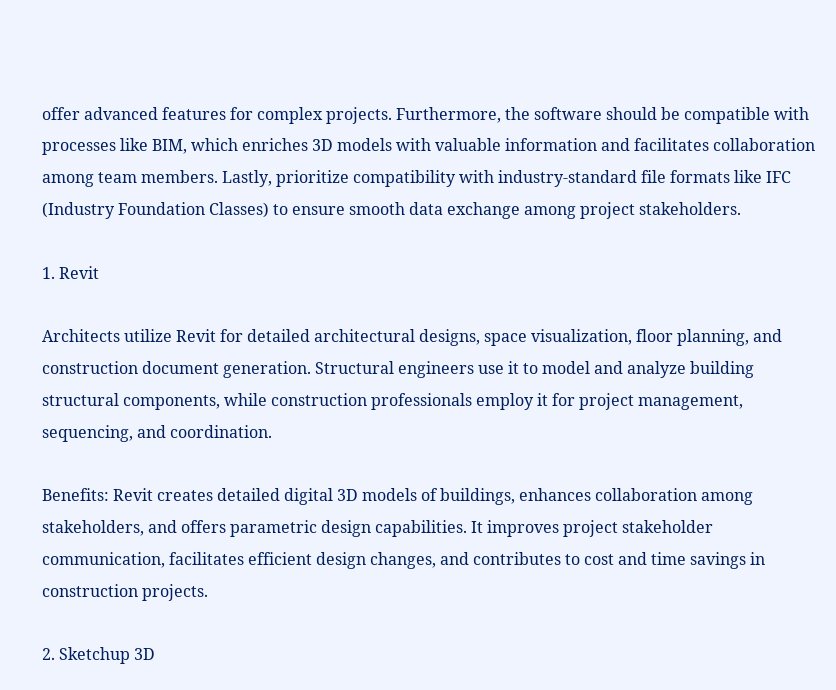offer advanced features for complex projects. Furthermore, the software should be compatible with processes like BIM, which enriches 3D models with valuable information and facilitates collaboration among team members. Lastly, prioritize compatibility with industry-standard file formats like IFC (Industry Foundation Classes) to ensure smooth data exchange among project stakeholders.

1. Revit

Architects utilize Revit for detailed architectural designs, space visualization, floor planning, and construction document generation. Structural engineers use it to model and analyze building structural components, while construction professionals employ it for project management, sequencing, and coordination.

Benefits: Revit creates detailed digital 3D models of buildings, enhances collaboration among stakeholders, and offers parametric design capabilities. It improves project stakeholder communication, facilitates efficient design changes, and contributes to cost and time savings in construction projects.

2. Sketchup 3D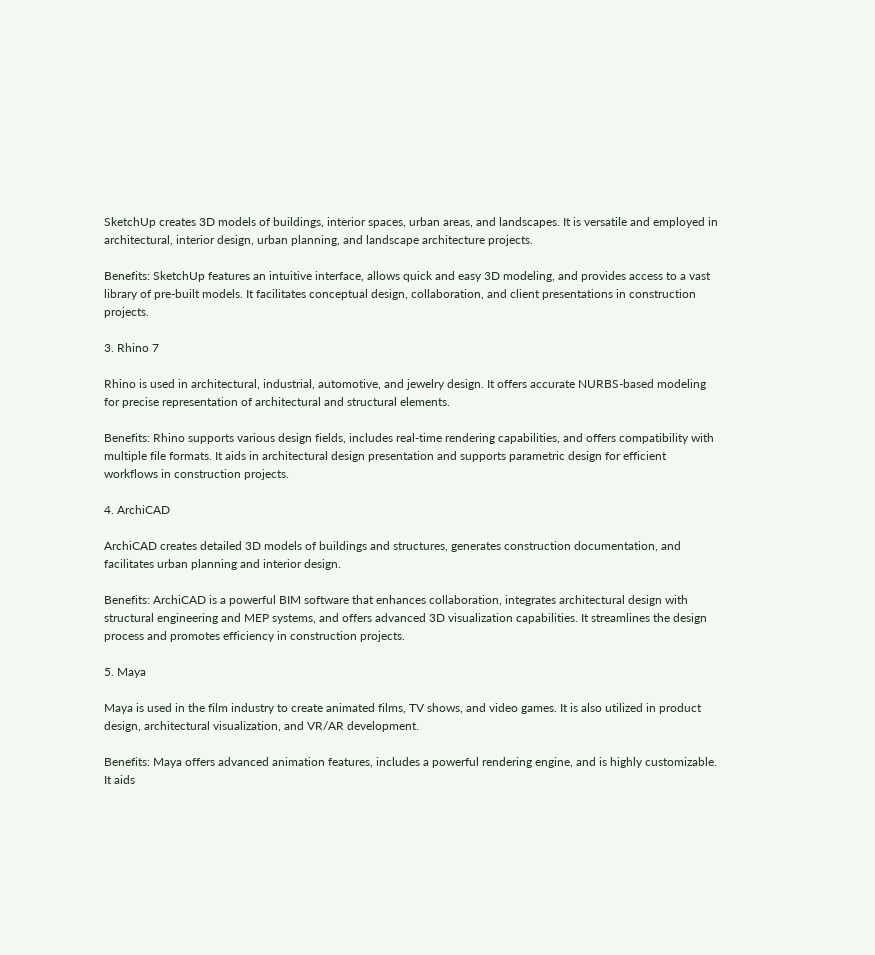SketchUp creates 3D models of buildings, interior spaces, urban areas, and landscapes. It is versatile and employed in architectural, interior design, urban planning, and landscape architecture projects.

Benefits: SketchUp features an intuitive interface, allows quick and easy 3D modeling, and provides access to a vast library of pre-built models. It facilitates conceptual design, collaboration, and client presentations in construction projects.

3. Rhino 7

Rhino is used in architectural, industrial, automotive, and jewelry design. It offers accurate NURBS-based modeling for precise representation of architectural and structural elements.

Benefits: Rhino supports various design fields, includes real-time rendering capabilities, and offers compatibility with multiple file formats. It aids in architectural design presentation and supports parametric design for efficient workflows in construction projects.

4. ArchiCAD

ArchiCAD creates detailed 3D models of buildings and structures, generates construction documentation, and facilitates urban planning and interior design.

Benefits: ArchiCAD is a powerful BIM software that enhances collaboration, integrates architectural design with structural engineering and MEP systems, and offers advanced 3D visualization capabilities. It streamlines the design process and promotes efficiency in construction projects.

5. Maya

Maya is used in the film industry to create animated films, TV shows, and video games. It is also utilized in product design, architectural visualization, and VR/AR development.

Benefits: Maya offers advanced animation features, includes a powerful rendering engine, and is highly customizable. It aids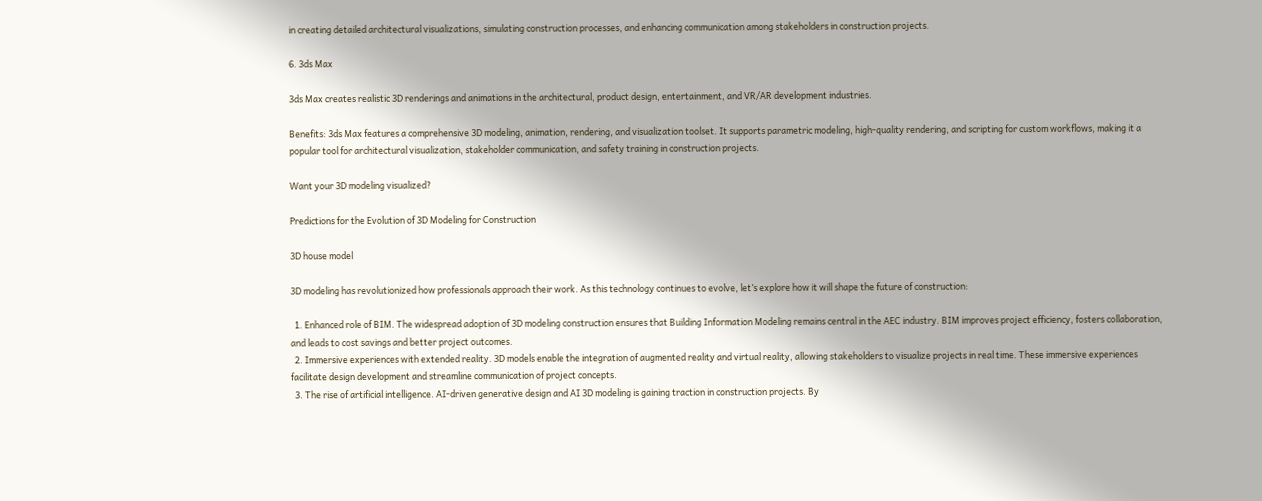in creating detailed architectural visualizations, simulating construction processes, and enhancing communication among stakeholders in construction projects.

6. 3ds Max

3ds Max creates realistic 3D renderings and animations in the architectural, product design, entertainment, and VR/AR development industries.

Benefits: 3ds Max features a comprehensive 3D modeling, animation, rendering, and visualization toolset. It supports parametric modeling, high-quality rendering, and scripting for custom workflows, making it a popular tool for architectural visualization, stakeholder communication, and safety training in construction projects.

Want your 3D modeling visualized?

Predictions for the Evolution of 3D Modeling for Construction

3D house model

3D modeling has revolutionized how professionals approach their work. As this technology continues to evolve, let’s explore how it will shape the future of construction:

  1. Enhanced role of BIM. The widespread adoption of 3D modeling construction ensures that Building Information Modeling remains central in the AEC industry. BIM improves project efficiency, fosters collaboration, and leads to cost savings and better project outcomes.
  2. Immersive experiences with extended reality. 3D models enable the integration of augmented reality and virtual reality, allowing stakeholders to visualize projects in real time. These immersive experiences facilitate design development and streamline communication of project concepts.
  3. The rise of artificial intelligence. AI-driven generative design and AI 3D modeling is gaining traction in construction projects. By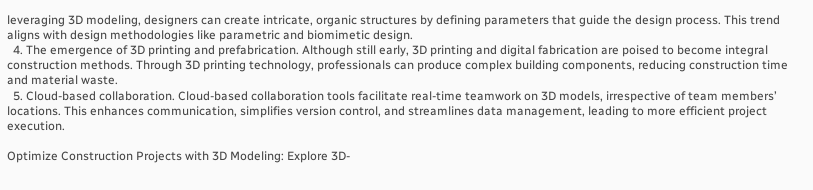leveraging 3D modeling, designers can create intricate, organic structures by defining parameters that guide the design process. This trend aligns with design methodologies like parametric and biomimetic design.
  4. The emergence of 3D printing and prefabrication. Although still early, 3D printing and digital fabrication are poised to become integral construction methods. Through 3D printing technology, professionals can produce complex building components, reducing construction time and material waste.
  5. Cloud-based collaboration. Cloud-based collaboration tools facilitate real-time teamwork on 3D models, irrespective of team members’ locations. This enhances communication, simplifies version control, and streamlines data management, leading to more efficient project execution.

Optimize Construction Projects with 3D Modeling: Explore 3D-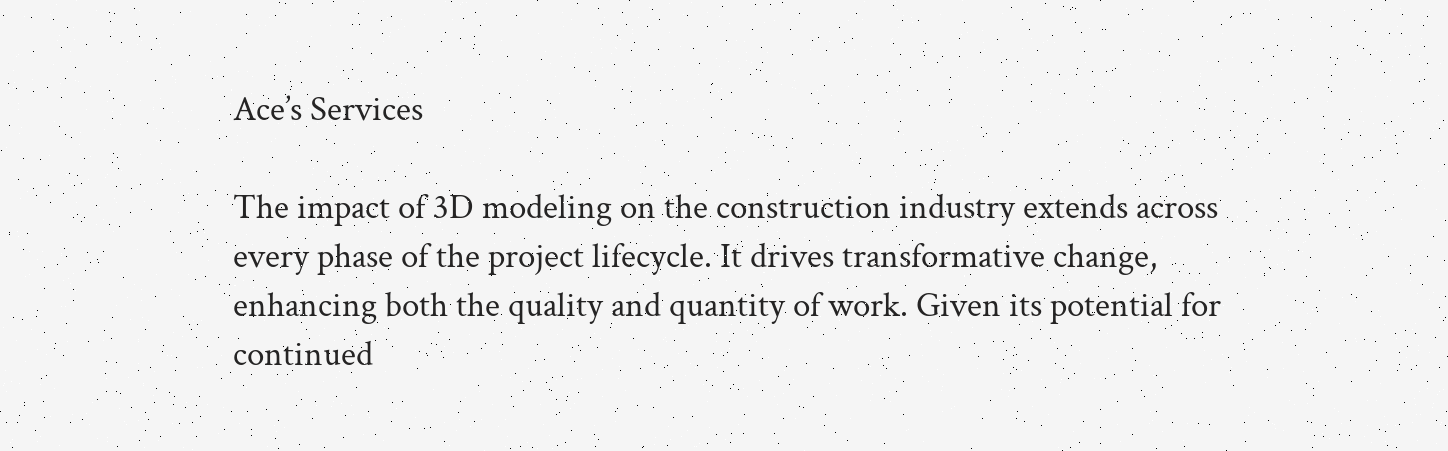Ace’s Services

The impact of 3D modeling on the construction industry extends across every phase of the project lifecycle. It drives transformative change, enhancing both the quality and quantity of work. Given its potential for continued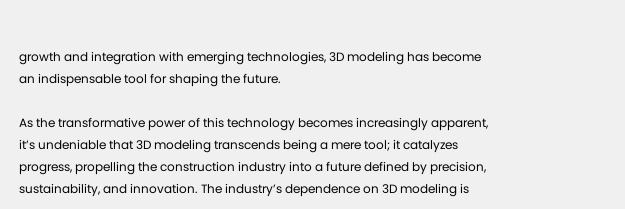growth and integration with emerging technologies, 3D modeling has become an indispensable tool for shaping the future.

As the transformative power of this technology becomes increasingly apparent, it’s undeniable that 3D modeling transcends being a mere tool; it catalyzes progress, propelling the construction industry into a future defined by precision, sustainability, and innovation. The industry’s dependence on 3D modeling is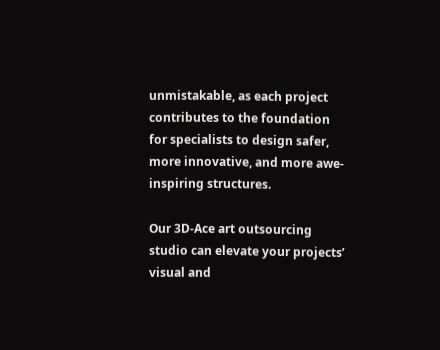unmistakable, as each project contributes to the foundation for specialists to design safer, more innovative, and more awe-inspiring structures.

Our 3D-Ace art outsourcing studio can elevate your projects’ visual and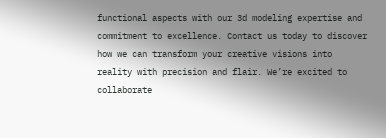functional aspects with our 3d modeling expertise and commitment to excellence. Contact us today to discover how we can transform your creative visions into reality with precision and flair. We’re excited to collaborate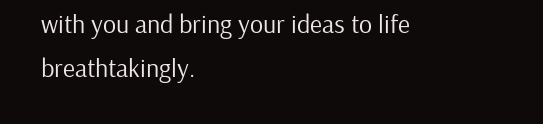with you and bring your ideas to life breathtakingly.